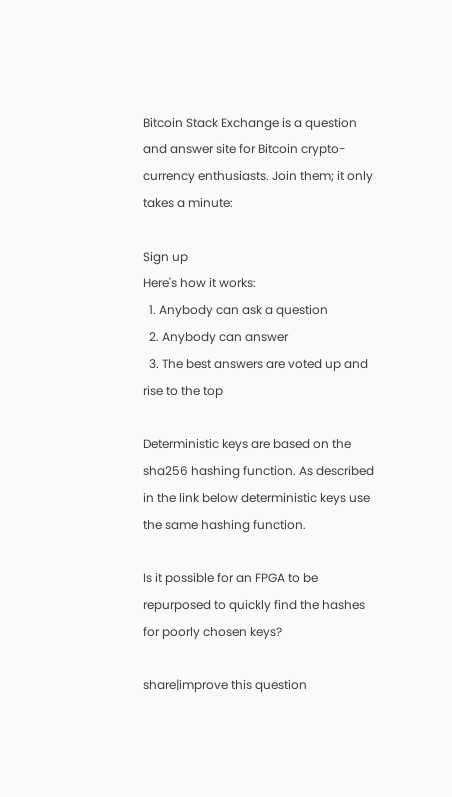Bitcoin Stack Exchange is a question and answer site for Bitcoin crypto-currency enthusiasts. Join them; it only takes a minute:

Sign up
Here's how it works:
  1. Anybody can ask a question
  2. Anybody can answer
  3. The best answers are voted up and rise to the top

Deterministic keys are based on the sha256 hashing function. As described in the link below deterministic keys use the same hashing function.

Is it possible for an FPGA to be repurposed to quickly find the hashes for poorly chosen keys?

share|improve this question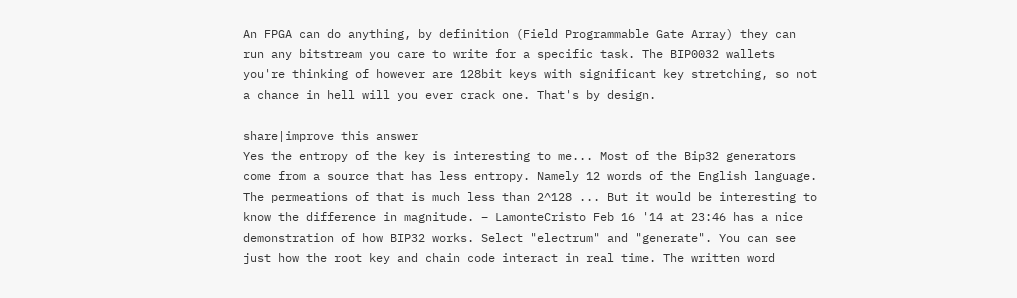An FPGA can do anything, by definition (Field Programmable Gate Array) they can run any bitstream you care to write for a specific task. The BIP0032 wallets you're thinking of however are 128bit keys with significant key stretching, so not a chance in hell will you ever crack one. That's by design.

share|improve this answer
Yes the entropy of the key is interesting to me... Most of the Bip32 generators come from a source that has less entropy. Namely 12 words of the English language. The permeations of that is much less than 2^128 ... But it would be interesting to know the difference in magnitude. – LamonteCristo Feb 16 '14 at 23:46 has a nice demonstration of how BIP32 works. Select "electrum" and "generate". You can see just how the root key and chain code interact in real time. The written word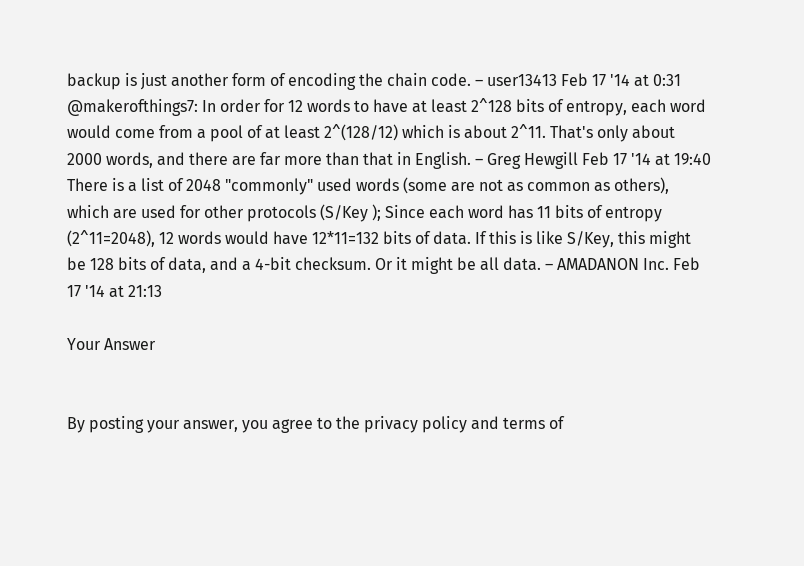backup is just another form of encoding the chain code. – user13413 Feb 17 '14 at 0:31
@makerofthings7: In order for 12 words to have at least 2^128 bits of entropy, each word would come from a pool of at least 2^(128/12) which is about 2^11. That's only about 2000 words, and there are far more than that in English. – Greg Hewgill Feb 17 '14 at 19:40
There is a list of 2048 "commonly" used words (some are not as common as others), which are used for other protocols (S/Key ); Since each word has 11 bits of entropy (2^11=2048), 12 words would have 12*11=132 bits of data. If this is like S/Key, this might be 128 bits of data, and a 4-bit checksum. Or it might be all data. – AMADANON Inc. Feb 17 '14 at 21:13

Your Answer


By posting your answer, you agree to the privacy policy and terms of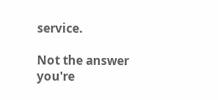service.

Not the answer you're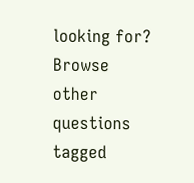looking for? Browse other questions tagged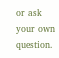or ask your own question.